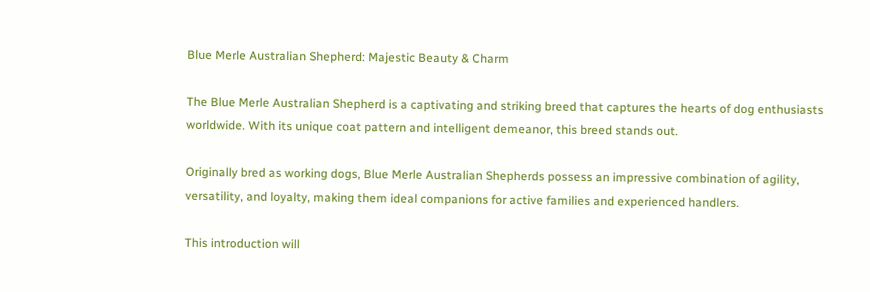Blue Merle Australian Shepherd: Majestic Beauty & Charm

The Blue Merle Australian Shepherd is a captivating and striking breed that captures the hearts of dog enthusiasts worldwide. With its unique coat pattern and intelligent demeanor, this breed stands out.

Originally bred as working dogs, Blue Merle Australian Shepherds possess an impressive combination of agility, versatility, and loyalty, making them ideal companions for active families and experienced handlers.

This introduction will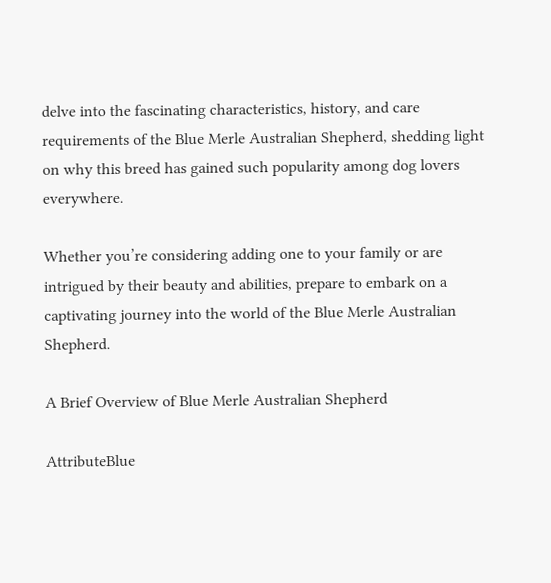delve into the fascinating characteristics, history, and care requirements of the Blue Merle Australian Shepherd, shedding light on why this breed has gained such popularity among dog lovers everywhere.

Whether you’re considering adding one to your family or are intrigued by their beauty and abilities, prepare to embark on a captivating journey into the world of the Blue Merle Australian Shepherd.

A Brief Overview of Blue Merle Australian Shepherd

AttributeBlue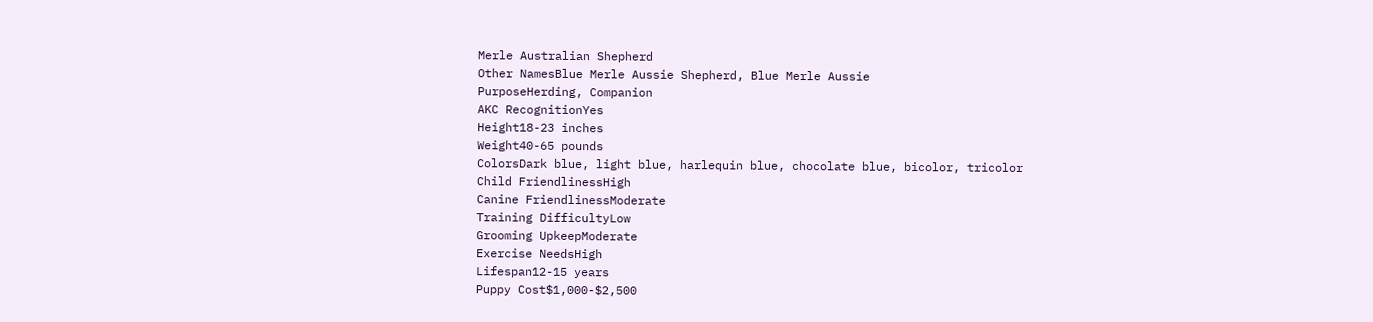Merle Australian Shepherd
Other NamesBlue Merle Aussie Shepherd, Blue Merle Aussie
PurposeHerding, Companion
AKC RecognitionYes
Height18-23 inches
Weight40-65 pounds
ColorsDark blue, light blue, harlequin blue, chocolate blue, bicolor, tricolor
Child FriendlinessHigh
Canine FriendlinessModerate
Training DifficultyLow
Grooming UpkeepModerate
Exercise NeedsHigh
Lifespan12-15 years
Puppy Cost$1,000-$2,500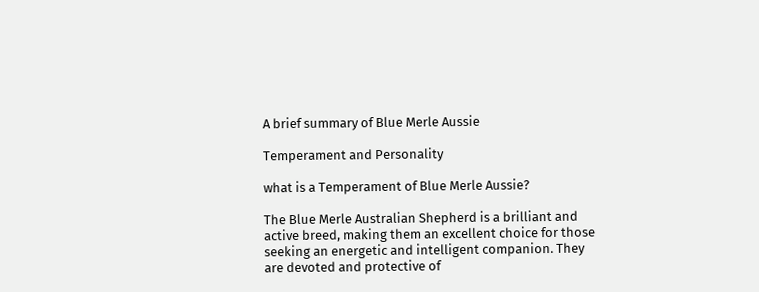A brief summary of Blue Merle Aussie

Temperament and Personality

what is a Temperament of Blue Merle Aussie?

The Blue Merle Australian Shepherd is a brilliant and active breed, making them an excellent choice for those seeking an energetic and intelligent companion. They are devoted and protective of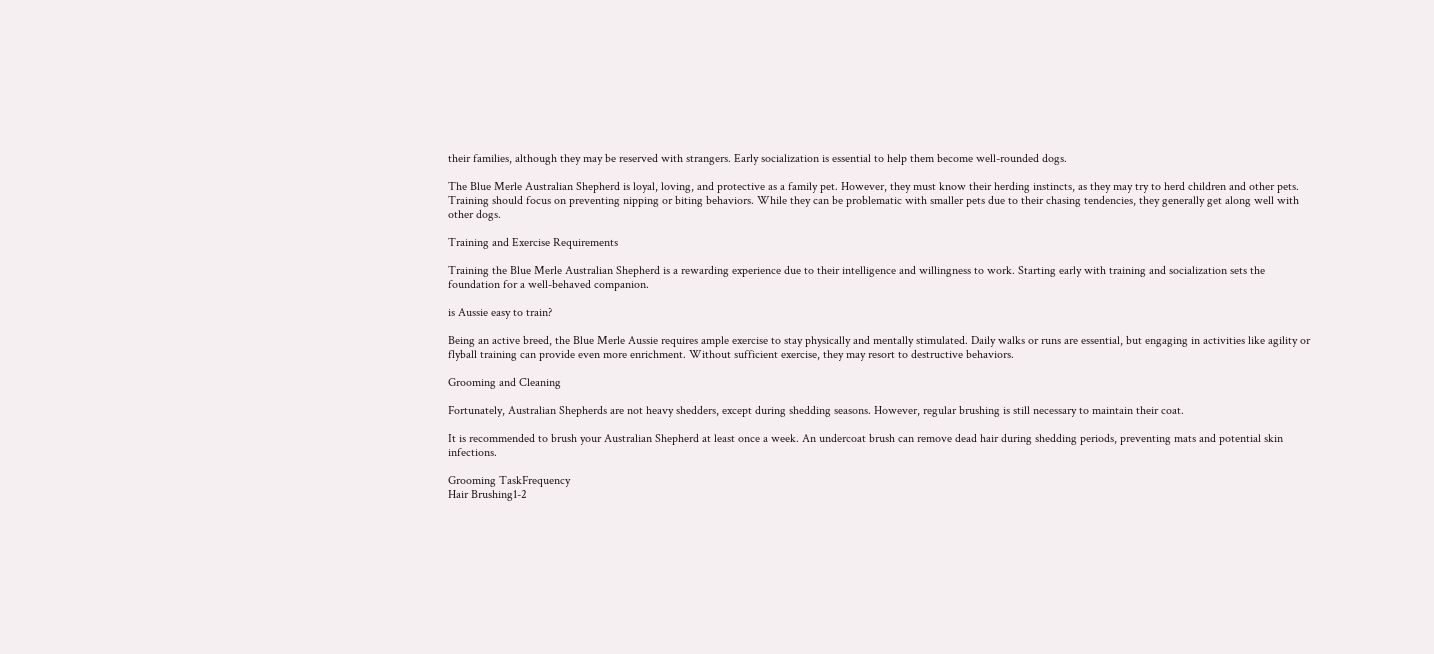their families, although they may be reserved with strangers. Early socialization is essential to help them become well-rounded dogs.

The Blue Merle Australian Shepherd is loyal, loving, and protective as a family pet. However, they must know their herding instincts, as they may try to herd children and other pets. Training should focus on preventing nipping or biting behaviors. While they can be problematic with smaller pets due to their chasing tendencies, they generally get along well with other dogs.

Training and Exercise Requirements

Training the Blue Merle Australian Shepherd is a rewarding experience due to their intelligence and willingness to work. Starting early with training and socialization sets the foundation for a well-behaved companion.

is Aussie easy to train?

Being an active breed, the Blue Merle Aussie requires ample exercise to stay physically and mentally stimulated. Daily walks or runs are essential, but engaging in activities like agility or flyball training can provide even more enrichment. Without sufficient exercise, they may resort to destructive behaviors.

Grooming and Cleaning

Fortunately, Australian Shepherds are not heavy shedders, except during shedding seasons. However, regular brushing is still necessary to maintain their coat.

It is recommended to brush your Australian Shepherd at least once a week. An undercoat brush can remove dead hair during shedding periods, preventing mats and potential skin infections.

Grooming TaskFrequency
Hair Brushing1-2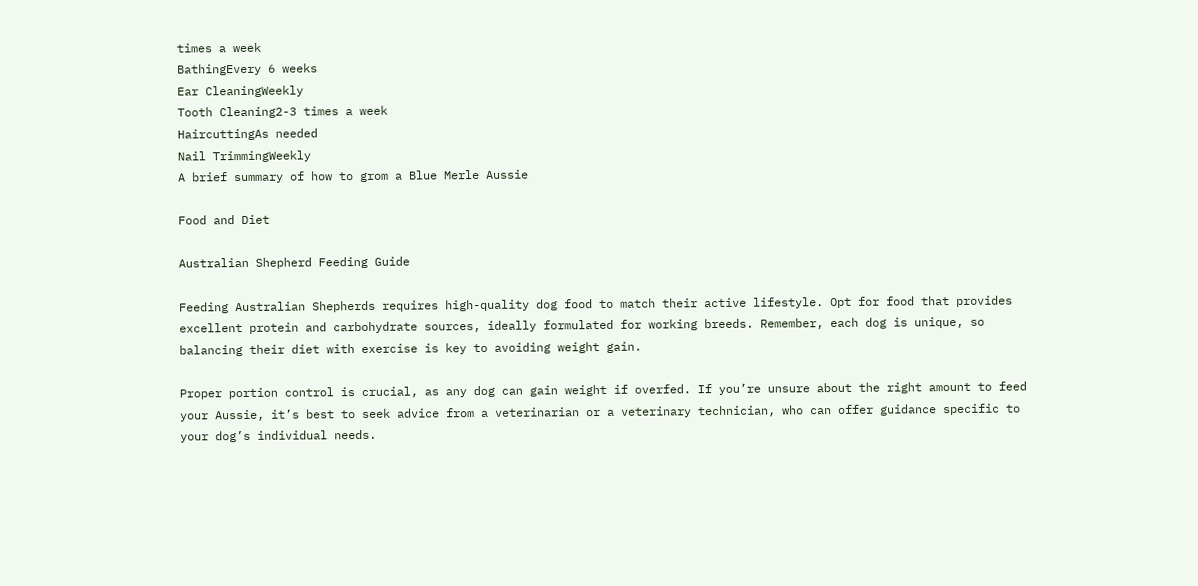times a week
BathingEvery 6 weeks
Ear CleaningWeekly
Tooth Cleaning2-3 times a week
HaircuttingAs needed
Nail TrimmingWeekly
A brief summary of how to grom a Blue Merle Aussie

Food and Diet

Australian Shepherd Feeding Guide

Feeding Australian Shepherds requires high-quality dog food to match their active lifestyle. Opt for food that provides excellent protein and carbohydrate sources, ideally formulated for working breeds. Remember, each dog is unique, so balancing their diet with exercise is key to avoiding weight gain.

Proper portion control is crucial, as any dog can gain weight if overfed. If you’re unsure about the right amount to feed your Aussie, it’s best to seek advice from a veterinarian or a veterinary technician, who can offer guidance specific to your dog’s individual needs.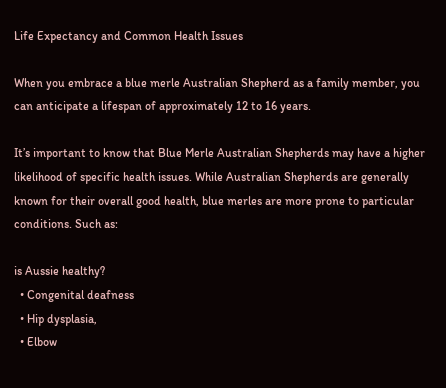Life Expectancy and Common Health Issues

When you embrace a blue merle Australian Shepherd as a family member, you can anticipate a lifespan of approximately 12 to 16 years.

It’s important to know that Blue Merle Australian Shepherds may have a higher likelihood of specific health issues. While Australian Shepherds are generally known for their overall good health, blue merles are more prone to particular conditions. Such as:

is Aussie healthy?
  • Congenital deafness
  • Hip dysplasia,
  • Elbow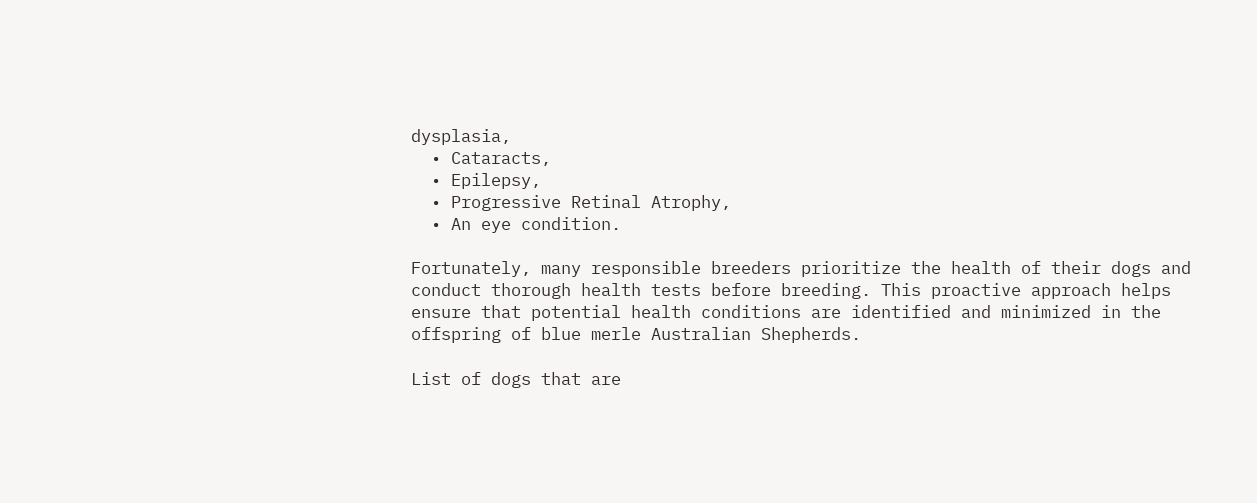dysplasia,
  • Cataracts,
  • Epilepsy,
  • Progressive Retinal Atrophy,
  • An eye condition.

Fortunately, many responsible breeders prioritize the health of their dogs and conduct thorough health tests before breeding. This proactive approach helps ensure that potential health conditions are identified and minimized in the offspring of blue merle Australian Shepherds.

List of dogs that are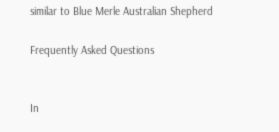similar to Blue Merle Australian Shepherd

Frequently Asked Questions


In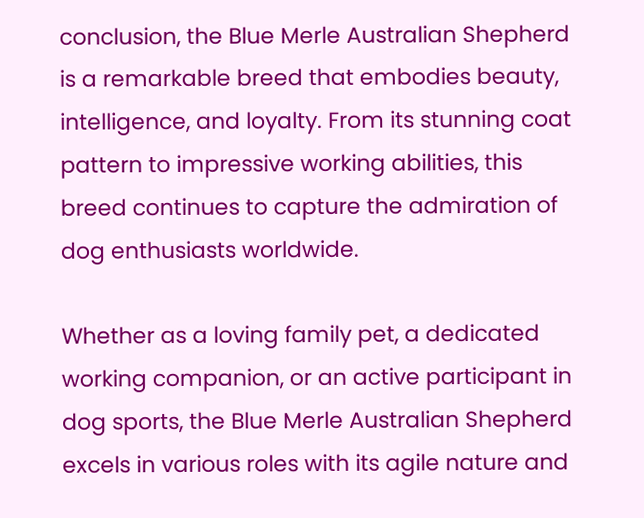conclusion, the Blue Merle Australian Shepherd is a remarkable breed that embodies beauty, intelligence, and loyalty. From its stunning coat pattern to impressive working abilities, this breed continues to capture the admiration of dog enthusiasts worldwide.

Whether as a loving family pet, a dedicated working companion, or an active participant in dog sports, the Blue Merle Australian Shepherd excels in various roles with its agile nature and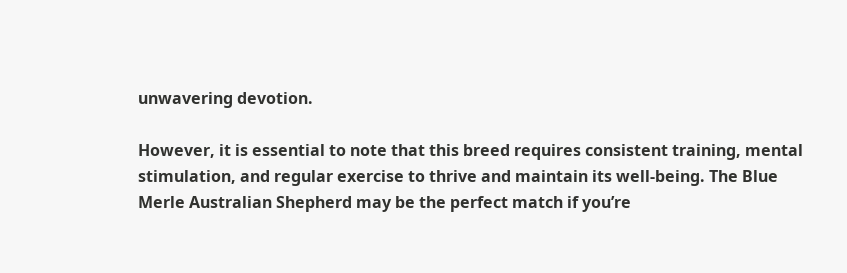unwavering devotion.

However, it is essential to note that this breed requires consistent training, mental stimulation, and regular exercise to thrive and maintain its well-being. The Blue Merle Australian Shepherd may be the perfect match if you’re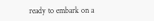ready to embark on a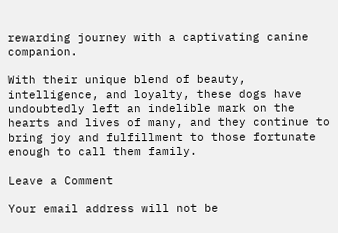rewarding journey with a captivating canine companion.

With their unique blend of beauty, intelligence, and loyalty, these dogs have undoubtedly left an indelible mark on the hearts and lives of many, and they continue to bring joy and fulfillment to those fortunate enough to call them family.

Leave a Comment

Your email address will not be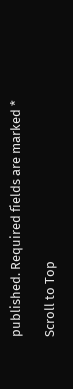published. Required fields are marked *

Scroll to Top